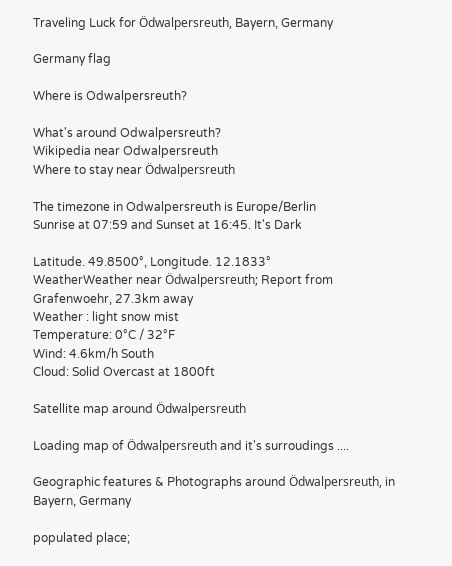Traveling Luck for Ödwalpersreuth, Bayern, Germany

Germany flag

Where is Odwalpersreuth?

What's around Odwalpersreuth?
Wikipedia near Odwalpersreuth
Where to stay near Ödwalpersreuth

The timezone in Odwalpersreuth is Europe/Berlin
Sunrise at 07:59 and Sunset at 16:45. It's Dark

Latitude. 49.8500°, Longitude. 12.1833°
WeatherWeather near Ödwalpersreuth; Report from Grafenwoehr, 27.3km away
Weather : light snow mist
Temperature: 0°C / 32°F
Wind: 4.6km/h South
Cloud: Solid Overcast at 1800ft

Satellite map around Ödwalpersreuth

Loading map of Ödwalpersreuth and it's surroudings ....

Geographic features & Photographs around Ödwalpersreuth, in Bayern, Germany

populated place;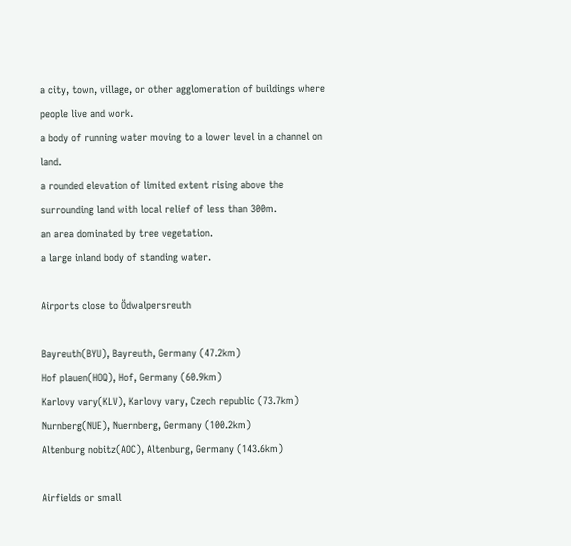a city, town, village, or other agglomeration of buildings where people live and work.
a body of running water moving to a lower level in a channel on land.
a rounded elevation of limited extent rising above the surrounding land with local relief of less than 300m.
an area dominated by tree vegetation.
a large inland body of standing water.

Airports close to Ödwalpersreuth

Bayreuth(BYU), Bayreuth, Germany (47.2km)
Hof plauen(HOQ), Hof, Germany (60.9km)
Karlovy vary(KLV), Karlovy vary, Czech republic (73.7km)
Nurnberg(NUE), Nuernberg, Germany (100.2km)
Altenburg nobitz(AOC), Altenburg, Germany (143.6km)

Airfields or small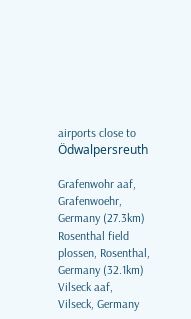airports close to Ödwalpersreuth

Grafenwohr aaf, Grafenwoehr, Germany (27.3km)
Rosenthal field plossen, Rosenthal, Germany (32.1km)
Vilseck aaf, Vilseck, Germany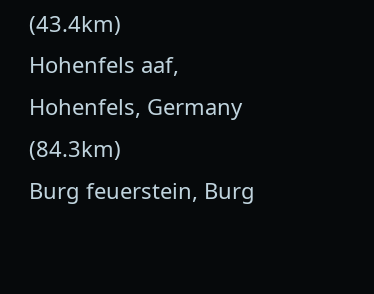(43.4km)
Hohenfels aaf, Hohenfels, Germany (84.3km)
Burg feuerstein, Burg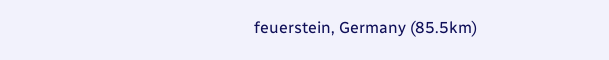feuerstein, Germany (85.5km)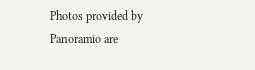Photos provided by Panoramio are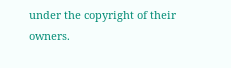under the copyright of their owners.